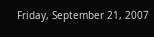Friday, September 21, 2007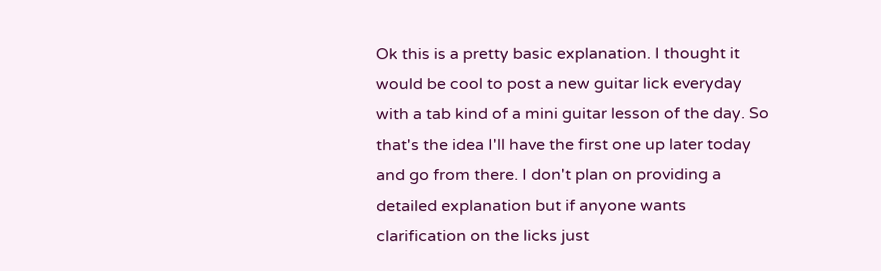Ok this is a pretty basic explanation. I thought it would be cool to post a new guitar lick everyday with a tab kind of a mini guitar lesson of the day. So that's the idea I'll have the first one up later today and go from there. I don't plan on providing a detailed explanation but if anyone wants clarification on the licks just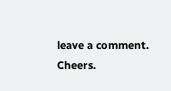leave a comment. Cheers.